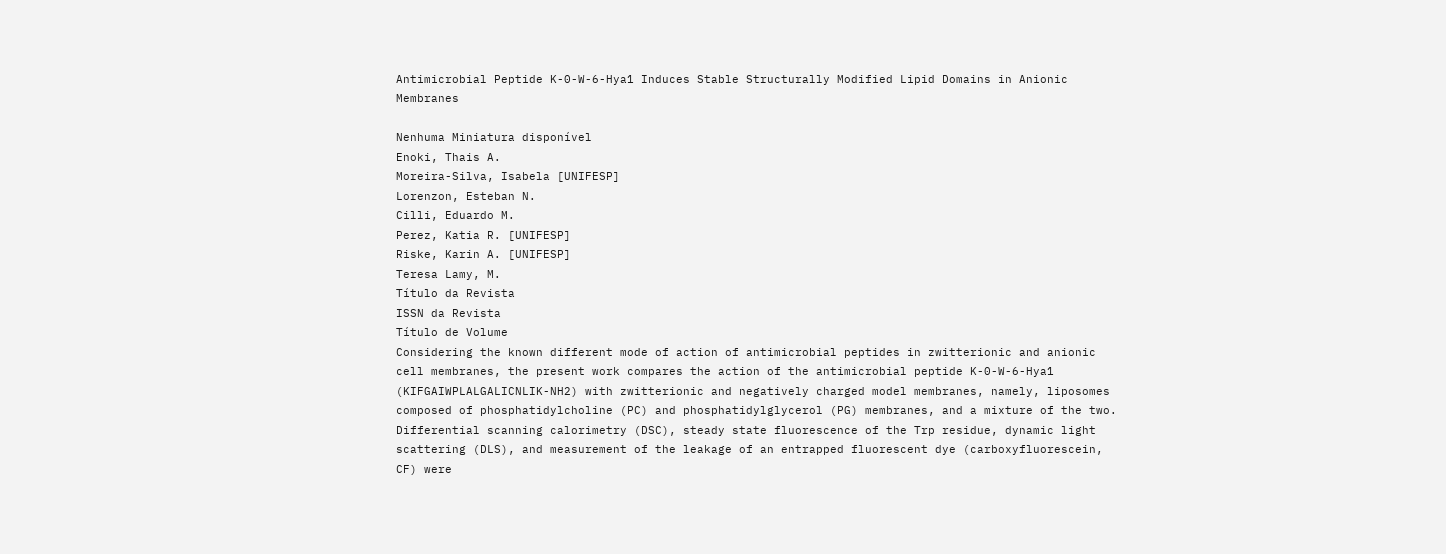Antimicrobial Peptide K-0-W-6-Hya1 Induces Stable Structurally Modified Lipid Domains in Anionic Membranes

Nenhuma Miniatura disponível
Enoki, Thais A.
Moreira-Silva, Isabela [UNIFESP]
Lorenzon, Esteban N.
Cilli, Eduardo M.
Perez, Katia R. [UNIFESP]
Riske, Karin A. [UNIFESP]
Teresa Lamy, M.
Título da Revista
ISSN da Revista
Título de Volume
Considering the known different mode of action of antimicrobial peptides in zwitterionic and anionic cell membranes, the present work compares the action of the antimicrobial peptide K-0-W-6-Hya1 (KIFGAIWPLALGALICNLIK-NH2) with zwitterionic and negatively charged model membranes, namely, liposomes composed of phosphatidylcholine (PC) and phosphatidylglycerol (PG) membranes, and a mixture of the two. Differential scanning calorimetry (DSC), steady state fluorescence of the Trp residue, dynamic light scattering (DLS), and measurement of the leakage of an entrapped fluorescent dye (carboxyfluorescein, CF) were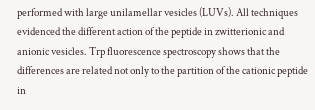performed with large unilamellar vesicles (LUVs). All techniques evidenced the different action of the peptide in zwitterionic and anionic vesicles. Trp fluorescence spectroscopy shows that the differences are related not only to the partition of the cationic peptide in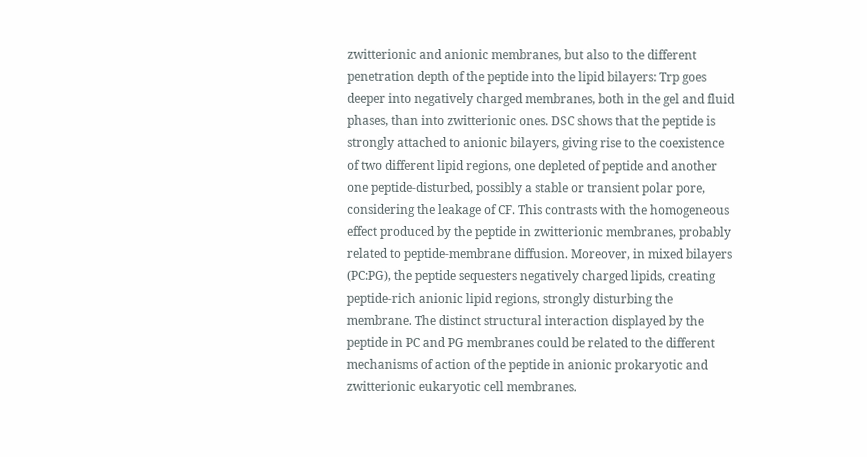zwitterionic and anionic membranes, but also to the different penetration depth of the peptide into the lipid bilayers: Trp goes deeper into negatively charged membranes, both in the gel and fluid phases, than into zwitterionic ones. DSC shows that the peptide is strongly attached to anionic bilayers, giving rise to the coexistence of two different lipid regions, one depleted of peptide and another one peptide-disturbed, possibly a stable or transient polar pore, considering the leakage of CF. This contrasts with the homogeneous effect produced by the peptide in zwitterionic membranes, probably related to peptide-membrane diffusion. Moreover, in mixed bilayers (PC:PG), the peptide sequesters negatively charged lipids, creating peptide-rich anionic lipid regions, strongly disturbing the membrane. The distinct structural interaction displayed by the peptide in PC and PG membranes could be related to the different mechanisms of action of the peptide in anionic prokaryotic and zwitterionic eukaryotic cell membranes.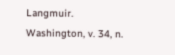Langmuir. Washington, v. 34, n.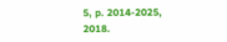5, p. 2014-2025, 2018.